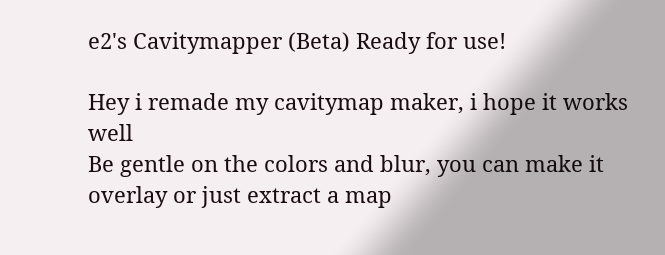e2's Cavitymapper (Beta) Ready for use!

Hey i remade my cavitymap maker, i hope it works well
Be gentle on the colors and blur, you can make it overlay or just extract a map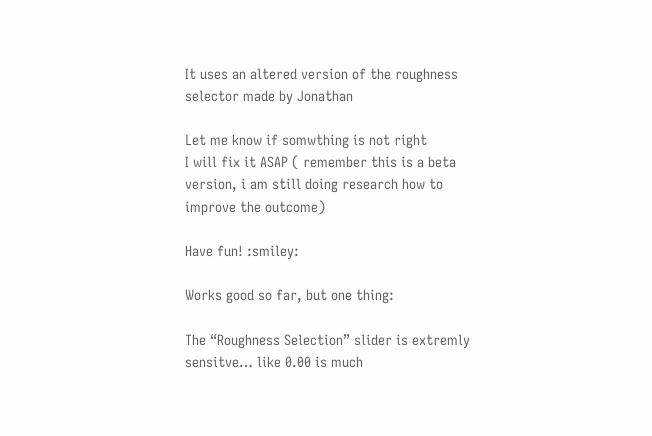It uses an altered version of the roughness selector made by Jonathan

Let me know if somwthing is not right
I will fix it ASAP ( remember this is a beta version, i am still doing research how to improve the outcome)

Have fun! :smiley:

Works good so far, but one thing:

The “Roughness Selection” slider is extremly sensitve… like 0.00 is much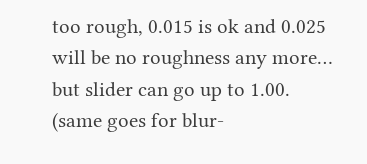too rough, 0.015 is ok and 0.025 will be no roughness any more… but slider can go up to 1.00.
(same goes for blur-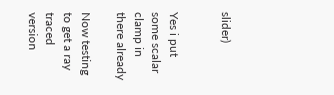slider)


Yes i put some scalar clamp in there already

Now testing to get a ray traced version